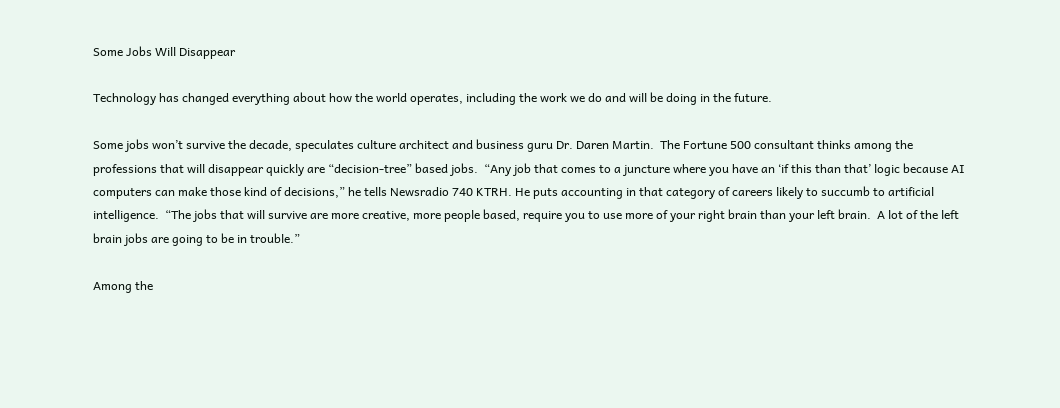Some Jobs Will Disappear

Technology has changed everything about how the world operates, including the work we do and will be doing in the future.

Some jobs won’t survive the decade, speculates culture architect and business guru Dr. Daren Martin.  The Fortune 500 consultant thinks among the professions that will disappear quickly are “decision-tree” based jobs.  “Any job that comes to a juncture where you have an ‘if this than that’ logic because AI computers can make those kind of decisions,” he tells Newsradio 740 KTRH. He puts accounting in that category of careers likely to succumb to artificial intelligence.  “The jobs that will survive are more creative, more people based, require you to use more of your right brain than your left brain.  A lot of the left brain jobs are going to be in trouble.”

Among the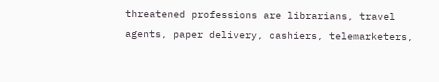threatened professions are librarians, travel agents, paper delivery, cashiers, telemarketers,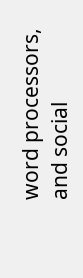word processors, and social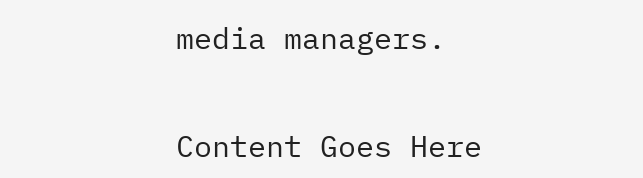media managers.


Content Goes Here